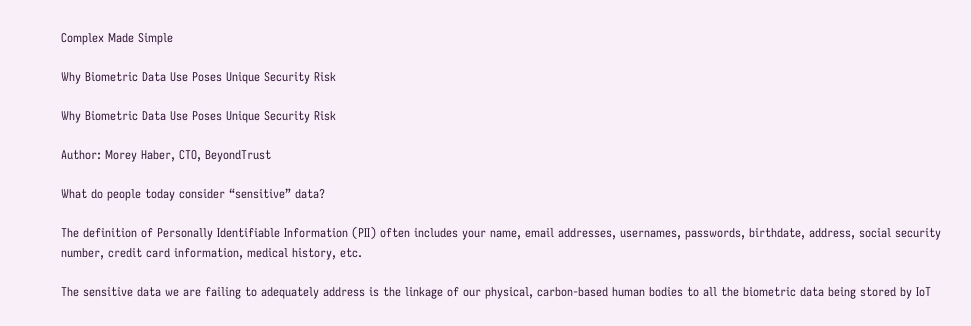Complex Made Simple

Why Biometric Data Use Poses Unique Security Risk

Why Biometric Data Use Poses Unique Security Risk

Author: Morey Haber, CTO, BeyondTrust

What do people today consider “sensitive” data?

The definition of Personally Identifiable Information (PII) often includes your name, email addresses, usernames, passwords, birthdate, address, social security number, credit card information, medical history, etc.

The sensitive data we are failing to adequately address is the linkage of our physical, carbon-based human bodies to all the biometric data being stored by IoT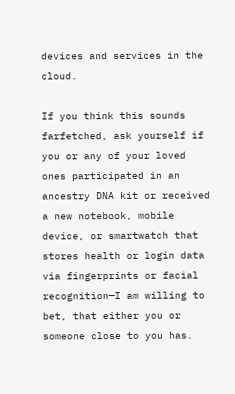devices and services in the cloud.

If you think this sounds farfetched, ask yourself if you or any of your loved ones participated in an ancestry DNA kit or received a new notebook, mobile device, or smartwatch that stores health or login data via fingerprints or facial recognition—I am willing to bet, that either you or someone close to you has.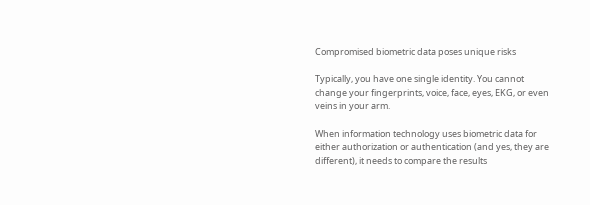Compromised biometric data poses unique risks

Typically, you have one single identity. You cannot change your fingerprints, voice, face, eyes, EKG, or even veins in your arm.

When information technology uses biometric data for either authorization or authentication (and yes, they are different), it needs to compare the results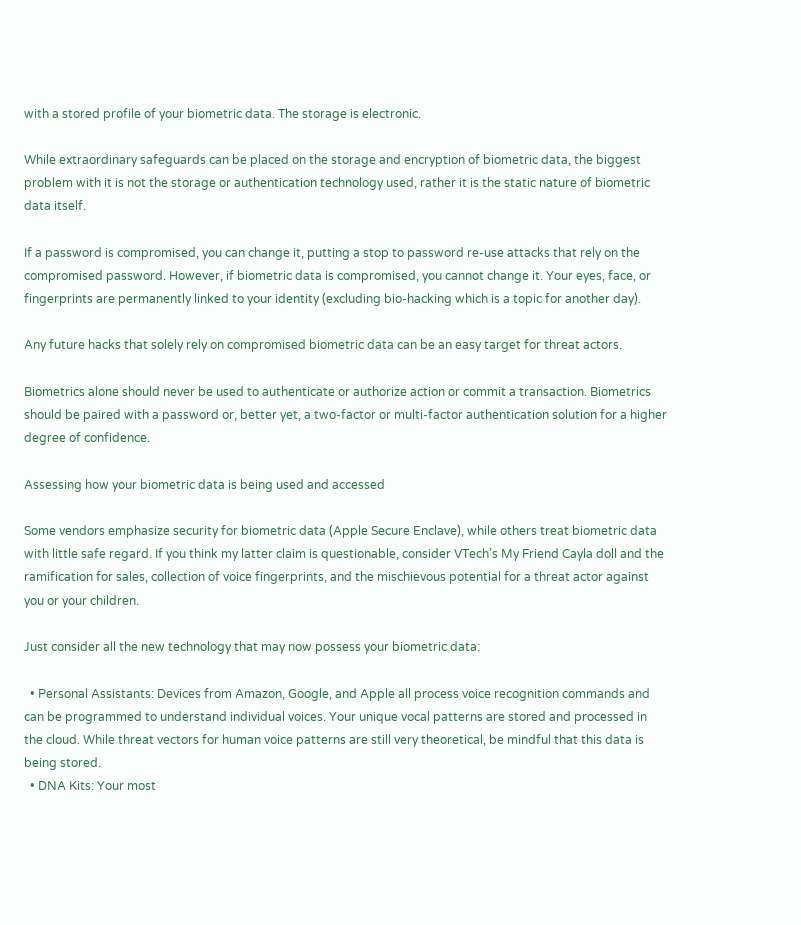with a stored profile of your biometric data. The storage is electronic.

While extraordinary safeguards can be placed on the storage and encryption of biometric data, the biggest problem with it is not the storage or authentication technology used, rather it is the static nature of biometric data itself.

If a password is compromised, you can change it, putting a stop to password re-use attacks that rely on the compromised password. However, if biometric data is compromised, you cannot change it. Your eyes, face, or fingerprints are permanently linked to your identity (excluding bio-hacking which is a topic for another day).

Any future hacks that solely rely on compromised biometric data can be an easy target for threat actors.

Biometrics alone should never be used to authenticate or authorize action or commit a transaction. Biometrics should be paired with a password or, better yet, a two-factor or multi-factor authentication solution for a higher degree of confidence.

Assessing how your biometric data is being used and accessed

Some vendors emphasize security for biometric data (Apple Secure Enclave), while others treat biometric data with little safe regard. If you think my latter claim is questionable, consider VTech’s My Friend Cayla doll and the ramification for sales, collection of voice fingerprints, and the mischievous potential for a threat actor against you or your children.

Just consider all the new technology that may now possess your biometric data:

  • Personal Assistants: Devices from Amazon, Google, and Apple all process voice recognition commands and can be programmed to understand individual voices. Your unique vocal patterns are stored and processed in the cloud. While threat vectors for human voice patterns are still very theoretical, be mindful that this data is being stored.
  • DNA Kits: Your most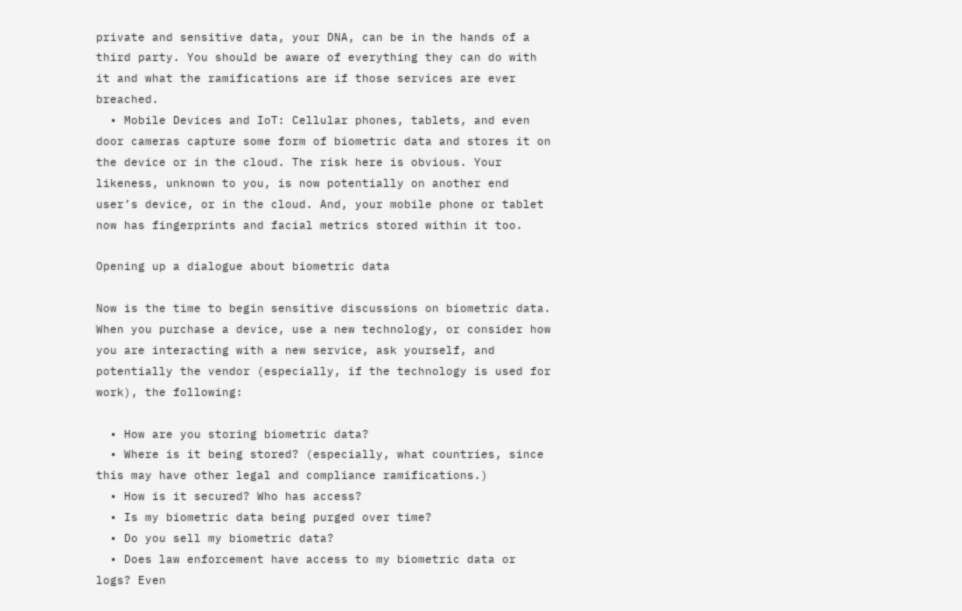private and sensitive data, your DNA, can be in the hands of a third party. You should be aware of everything they can do with it and what the ramifications are if those services are ever breached.
  • Mobile Devices and IoT: Cellular phones, tablets, and even door cameras capture some form of biometric data and stores it on the device or in the cloud. The risk here is obvious. Your likeness, unknown to you, is now potentially on another end user’s device, or in the cloud. And, your mobile phone or tablet now has fingerprints and facial metrics stored within it too.

Opening up a dialogue about biometric data

Now is the time to begin sensitive discussions on biometric data. When you purchase a device, use a new technology, or consider how you are interacting with a new service, ask yourself, and potentially the vendor (especially, if the technology is used for work), the following:

  • How are you storing biometric data?
  • Where is it being stored? (especially, what countries, since this may have other legal and compliance ramifications.)
  • How is it secured? Who has access?
  • Is my biometric data being purged over time?
  • Do you sell my biometric data?
  • Does law enforcement have access to my biometric data or logs? Even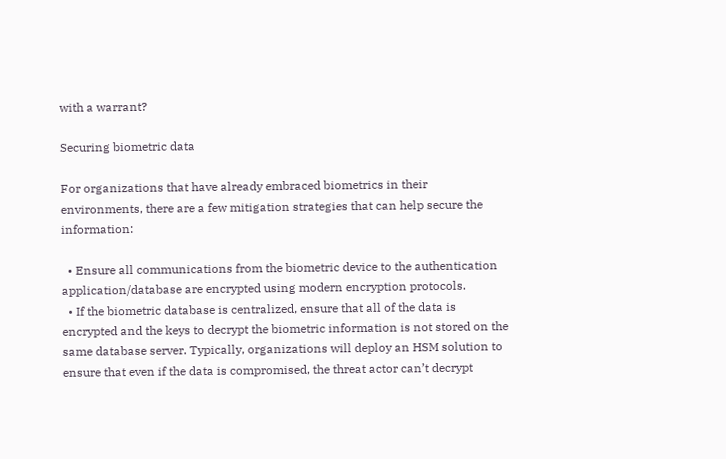with a warrant?

Securing biometric data

For organizations that have already embraced biometrics in their environments, there are a few mitigation strategies that can help secure the information:

  • Ensure all communications from the biometric device to the authentication application/database are encrypted using modern encryption protocols.
  • If the biometric database is centralized, ensure that all of the data is encrypted and the keys to decrypt the biometric information is not stored on the same database server. Typically, organizations will deploy an HSM solution to ensure that even if the data is compromised, the threat actor can’t decrypt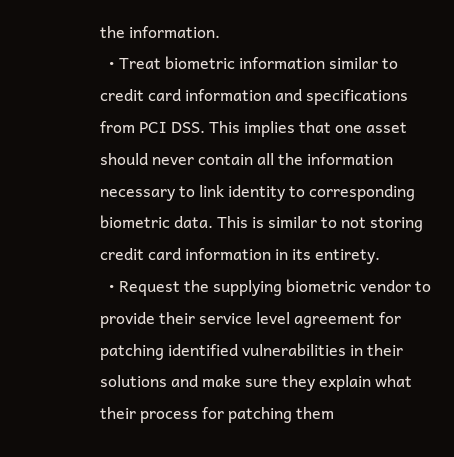the information.
  • Treat biometric information similar to credit card information and specifications from PCI DSS. This implies that one asset should never contain all the information necessary to link identity to corresponding biometric data. This is similar to not storing credit card information in its entirety.
  • Request the supplying biometric vendor to provide their service level agreement for patching identified vulnerabilities in their solutions and make sure they explain what their process for patching them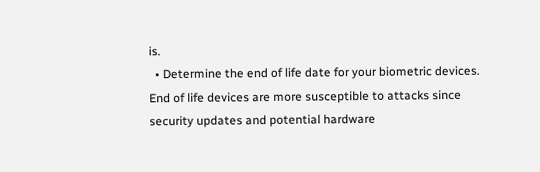is.
  • Determine the end of life date for your biometric devices. End of life devices are more susceptible to attacks since security updates and potential hardware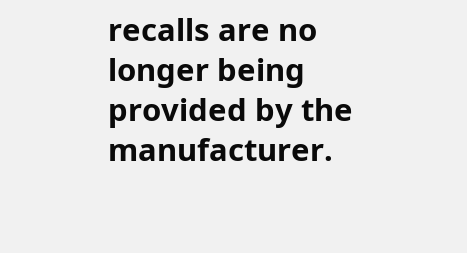recalls are no longer being provided by the manufacturer.